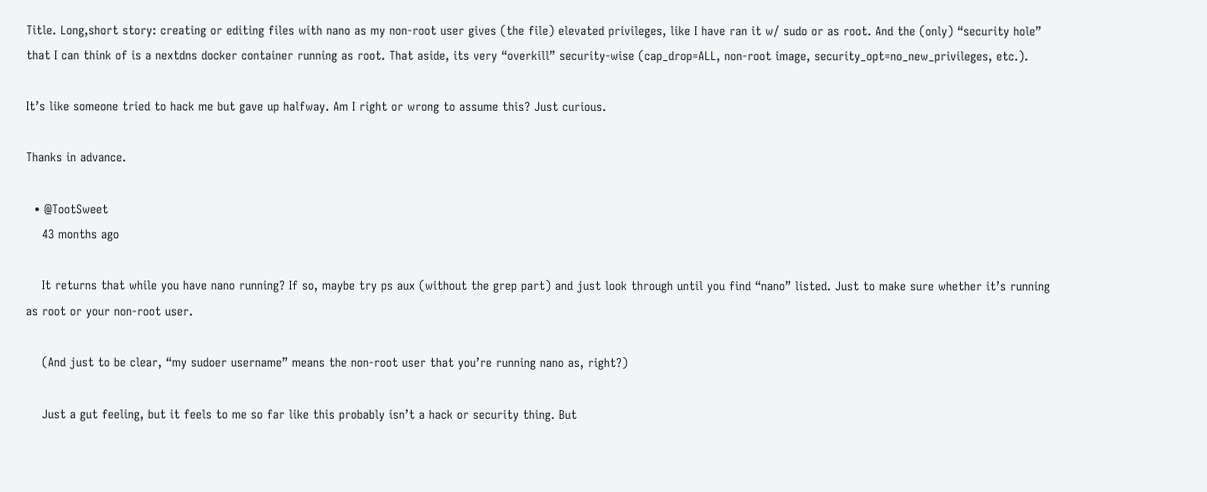Title. Long,short story: creating or editing files with nano as my non-root user gives (the file) elevated privileges, like I have ran it w/ sudo or as root. And the (only) “security hole” that I can think of is a nextdns docker container running as root. That aside, its very “overkill” security-wise (cap_drop=ALL, non-root image, security_opt=no_new_privileges, etc.).

It’s like someone tried to hack me but gave up halfway. Am I right or wrong to assume this? Just curious.

Thanks in advance.

  • @TootSweet
    43 months ago

    It returns that while you have nano running? If so, maybe try ps aux (without the grep part) and just look through until you find “nano” listed. Just to make sure whether it’s running as root or your non-root user.

    (And just to be clear, “my sudoer username” means the non-root user that you’re running nano as, right?)

    Just a gut feeling, but it feels to me so far like this probably isn’t a hack or security thing. But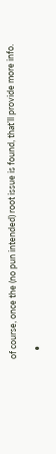of course, once the (no pun intended) root issue is found, that’ll provide more info.

    •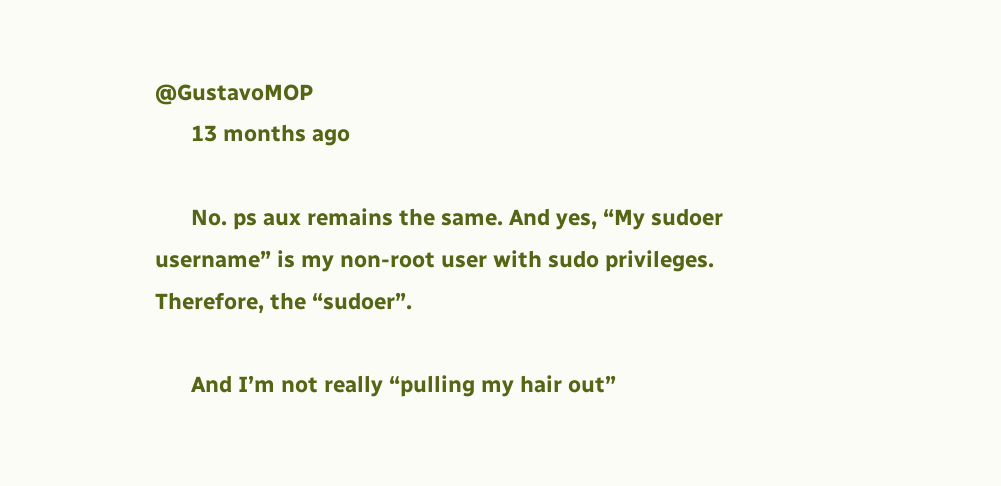@GustavoMOP
      13 months ago

      No. ps aux remains the same. And yes, “My sudoer username” is my non-root user with sudo privileges. Therefore, the “sudoer”.

      And I’m not really “pulling my hair out”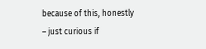because of this, honestly – just curious if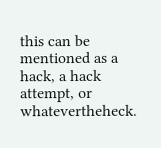this can be mentioned as a hack, a hack attempt, or whatevertheheck.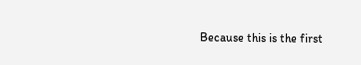Because this is the first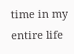time in my entire life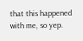that this happened with me, so yep.